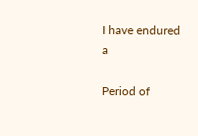I have endured a

Period of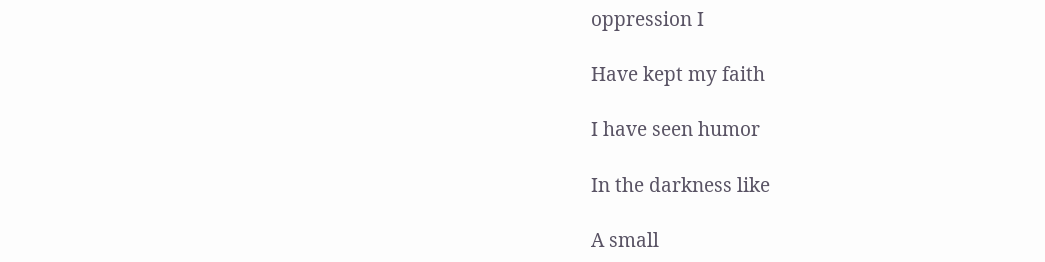oppression I

Have kept my faith

I have seen humor

In the darkness like

A small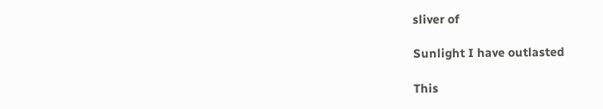sliver of

Sunlight I have outlasted

This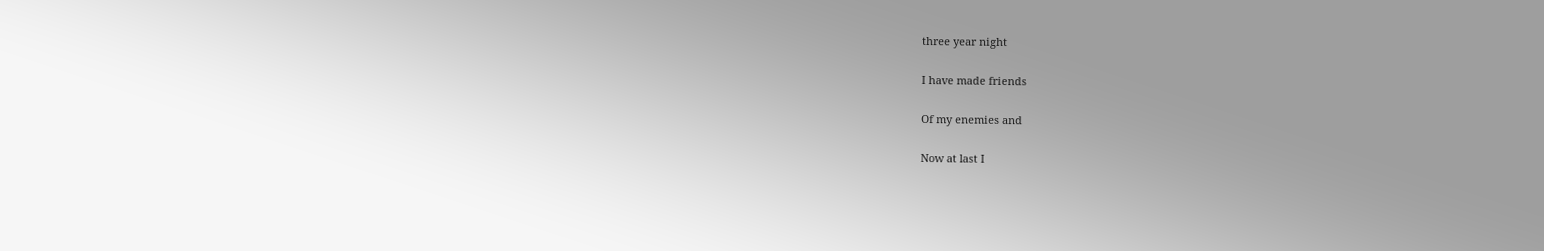three year night

I have made friends

Of my enemies and

Now at last I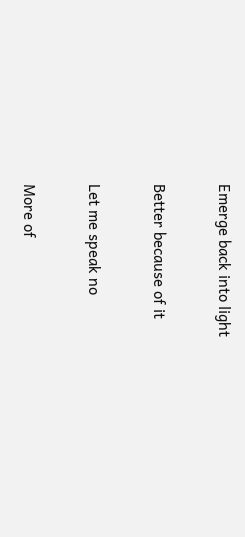Emerge back into light

Better because of it

Let me speak no

More of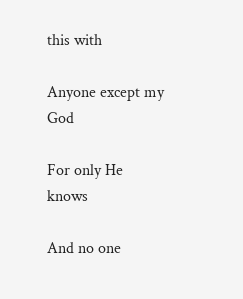this with

Anyone except my God

For only He knows

And no one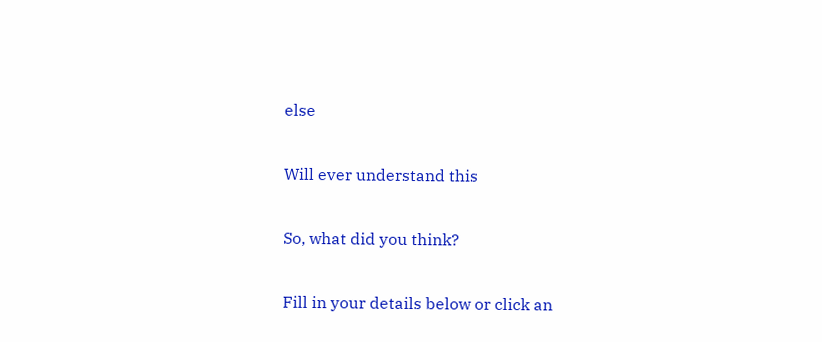else

Will ever understand this

So, what did you think?

Fill in your details below or click an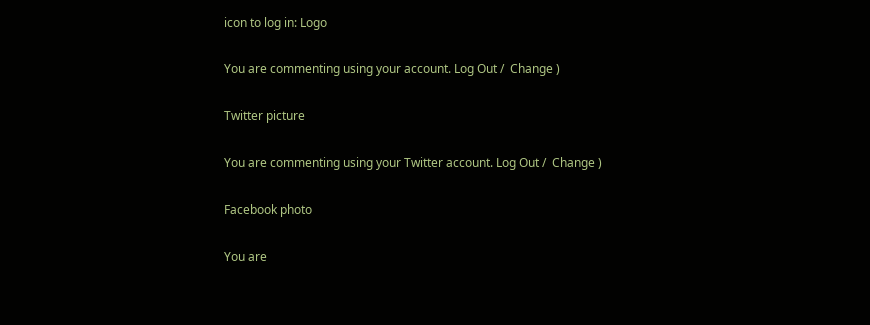icon to log in: Logo

You are commenting using your account. Log Out /  Change )

Twitter picture

You are commenting using your Twitter account. Log Out /  Change )

Facebook photo

You are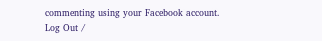commenting using your Facebook account. Log Out /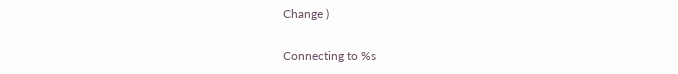Change )

Connecting to %s